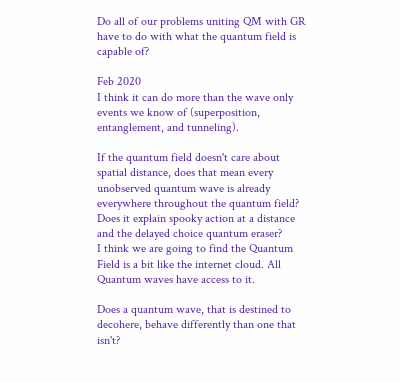Do all of our problems uniting QM with GR have to do with what the quantum field is capable of?

Feb 2020
I think it can do more than the wave only events we know of (superposition, entanglement, and tunneling).

If the quantum field doesn't care about spatial distance, does that mean every unobserved quantum wave is already everywhere throughout the quantum field? Does it explain spooky action at a distance and the delayed choice quantum eraser?
I think we are going to find the Quantum Field is a bit like the internet cloud. All Quantum waves have access to it.

Does a quantum wave, that is destined to decohere, behave differently than one that isn't?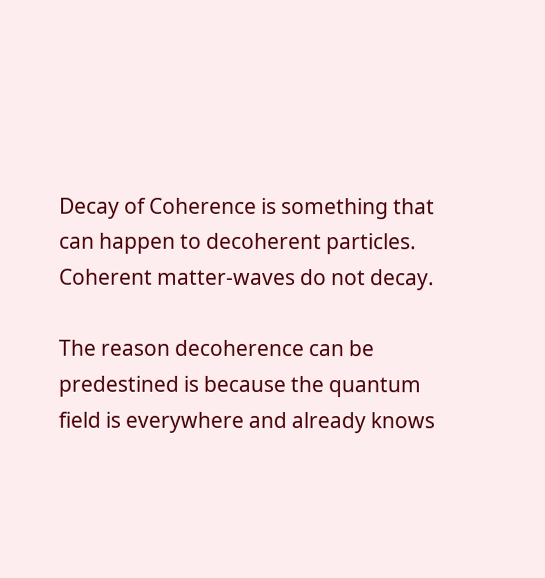Decay of Coherence is something that can happen to decoherent particles. Coherent matter-waves do not decay.

The reason decoherence can be predestined is because the quantum field is everywhere and already knows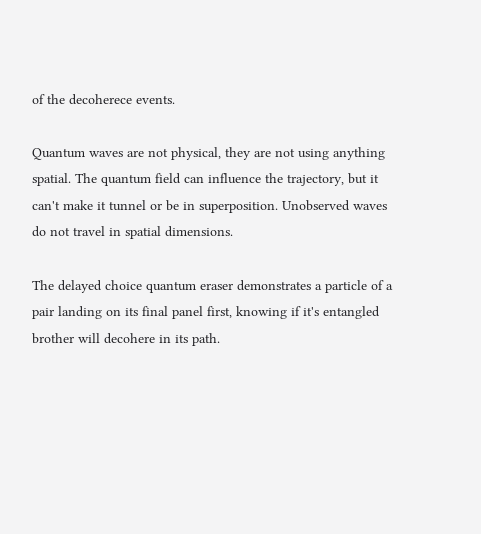of the decoherece events.

Quantum waves are not physical, they are not using anything spatial. The quantum field can influence the trajectory, but it can't make it tunnel or be in superposition. Unobserved waves do not travel in spatial dimensions.

The delayed choice quantum eraser demonstrates a particle of a pair landing on its final panel first, knowing if it's entangled brother will decohere in its path.